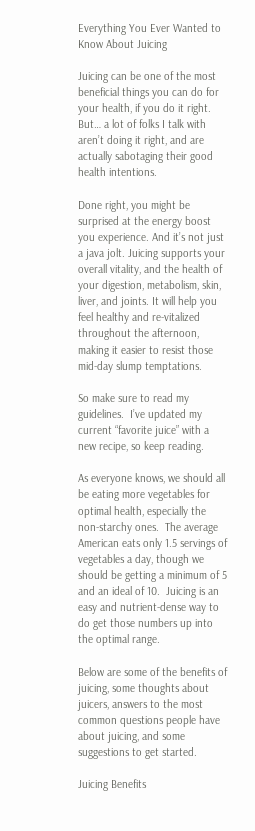Everything You Ever Wanted to Know About Juicing

Juicing can be one of the most beneficial things you can do for your health, if you do it right.  But… a lot of folks I talk with aren’t doing it right, and are actually sabotaging their good health intentions.

Done right, you might be surprised at the energy boost you experience. And it’s not just a java jolt. Juicing supports your overall vitality, and the health of your digestion, metabolism, skin, liver, and joints. It will help you feel healthy and re-vitalized throughout the afternoon, making it easier to resist those mid-day slump temptations.

So make sure to read my guidelines.  I’ve updated my current “favorite juice” with a new recipe, so keep reading.

As everyone knows, we should all be eating more vegetables for optimal health, especially the non-starchy ones.  The average American eats only 1.5 servings of vegetables a day, though we should be getting a minimum of 5 and an ideal of 10.  Juicing is an easy and nutrient-dense way to do get those numbers up into the optimal range.

Below are some of the benefits of juicing, some thoughts about juicers, answers to the most common questions people have about juicing, and some suggestions to get started.

Juicing Benefits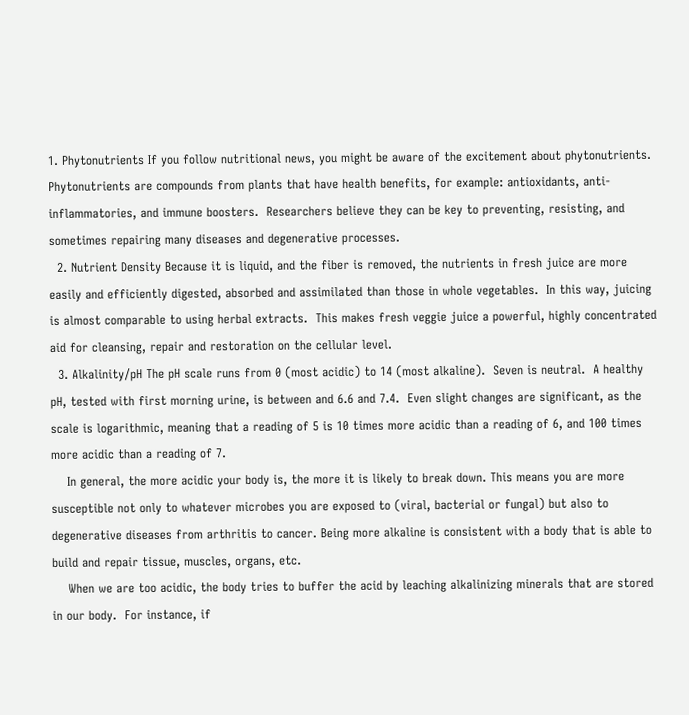1. Phytonutrients If you follow nutritional news, you might be aware of the excitement about phytonutrients.  Phytonutrients are compounds from plants that have health benefits, for example: antioxidants, anti-inflammatories, and immune boosters.  Researchers believe they can be key to preventing, resisting, and sometimes repairing many diseases and degenerative processes.
  2. Nutrient Density Because it is liquid, and the fiber is removed, the nutrients in fresh juice are more easily and efficiently digested, absorbed and assimilated than those in whole vegetables.  In this way, juicing is almost comparable to using herbal extracts.  This makes fresh veggie juice a powerful, highly concentrated aid for cleansing, repair and restoration on the cellular level.
  3. Alkalinity/pH The pH scale runs from 0 (most acidic) to 14 (most alkaline).  Seven is neutral.  A healthy pH, tested with first morning urine, is between and 6.6 and 7.4.  Even slight changes are significant, as the scale is logarithmic, meaning that a reading of 5 is 10 times more acidic than a reading of 6, and 100 times more acidic than a reading of 7.
    In general, the more acidic your body is, the more it is likely to break down. This means you are more susceptible not only to whatever microbes you are exposed to (viral, bacterial or fungal) but also to degenerative diseases from arthritis to cancer. Being more alkaline is consistent with a body that is able to build and repair tissue, muscles, organs, etc.
    When we are too acidic, the body tries to buffer the acid by leaching alkalinizing minerals that are stored in our body.  For instance, if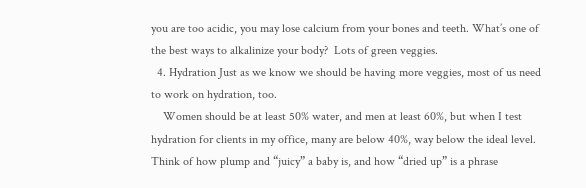you are too acidic, you may lose calcium from your bones and teeth. What’s one of the best ways to alkalinize your body?  Lots of green veggies.
  4. Hydration Just as we know we should be having more veggies, most of us need to work on hydration, too.
    Women should be at least 50% water, and men at least 60%, but when I test hydration for clients in my office, many are below 40%, way below the ideal level.  Think of how plump and “juicy” a baby is, and how “dried up” is a phrase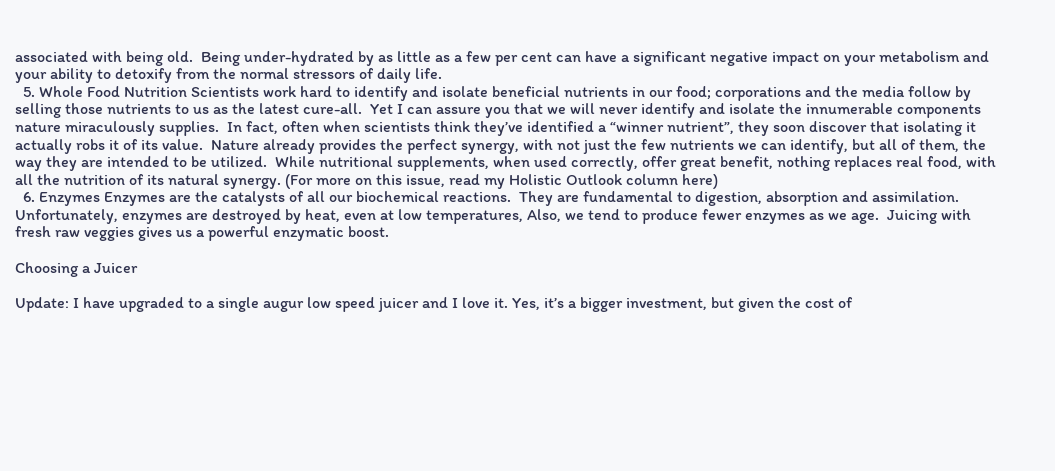associated with being old.  Being under-hydrated by as little as a few per cent can have a significant negative impact on your metabolism and your ability to detoxify from the normal stressors of daily life.
  5. Whole Food Nutrition Scientists work hard to identify and isolate beneficial nutrients in our food; corporations and the media follow by selling those nutrients to us as the latest cure-all.  Yet I can assure you that we will never identify and isolate the innumerable components nature miraculously supplies.  In fact, often when scientists think they’ve identified a “winner nutrient”, they soon discover that isolating it actually robs it of its value.  Nature already provides the perfect synergy, with not just the few nutrients we can identify, but all of them, the way they are intended to be utilized.  While nutritional supplements, when used correctly, offer great benefit, nothing replaces real food, with all the nutrition of its natural synergy. (For more on this issue, read my Holistic Outlook column here)
  6. Enzymes Enzymes are the catalysts of all our biochemical reactions.  They are fundamental to digestion, absorption and assimilation.  Unfortunately, enzymes are destroyed by heat, even at low temperatures, Also, we tend to produce fewer enzymes as we age.  Juicing with fresh raw veggies gives us a powerful enzymatic boost.

Choosing a Juicer

Update: I have upgraded to a single augur low speed juicer and I love it. Yes, it’s a bigger investment, but given the cost of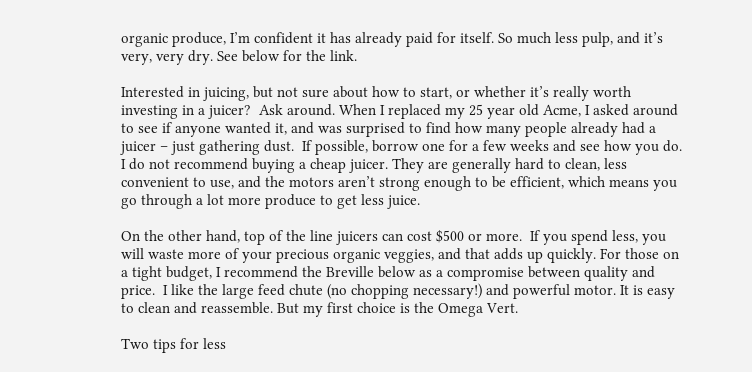organic produce, I’m confident it has already paid for itself. So much less pulp, and it’s very, very dry. See below for the link.

Interested in juicing, but not sure about how to start, or whether it’s really worth investing in a juicer?  Ask around. When I replaced my 25 year old Acme, I asked around to see if anyone wanted it, and was surprised to find how many people already had a juicer – just gathering dust.  If possible, borrow one for a few weeks and see how you do.
I do not recommend buying a cheap juicer. They are generally hard to clean, less convenient to use, and the motors aren’t strong enough to be efficient, which means you go through a lot more produce to get less juice.

On the other hand, top of the line juicers can cost $500 or more.  If you spend less, you will waste more of your precious organic veggies, and that adds up quickly. For those on a tight budget, I recommend the Breville below as a compromise between quality and price.  I like the large feed chute (no chopping necessary!) and powerful motor. It is easy to clean and reassemble. But my first choice is the Omega Vert.

Two tips for less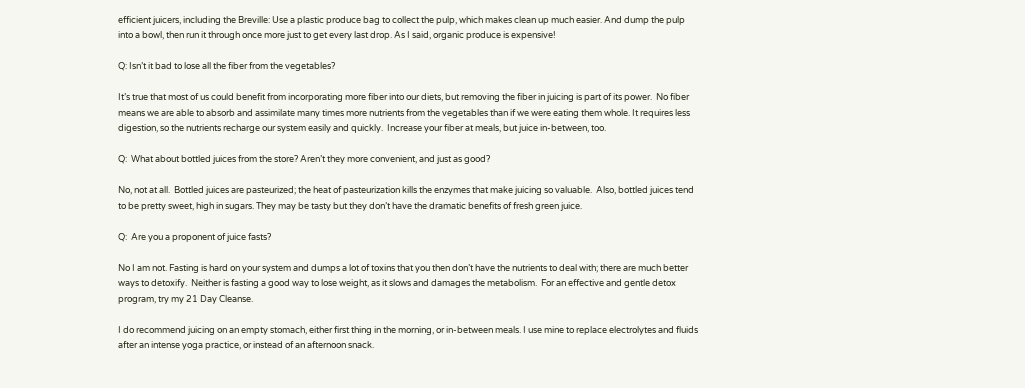efficient juicers, including the Breville: Use a plastic produce bag to collect the pulp, which makes clean up much easier. And dump the pulp into a bowl, then run it through once more just to get every last drop. As I said, organic produce is expensive!

Q: Isn’t it bad to lose all the fiber from the vegetables?

It’s true that most of us could benefit from incorporating more fiber into our diets, but removing the fiber in juicing is part of its power.  No fiber means we are able to absorb and assimilate many times more nutrients from the vegetables than if we were eating them whole. It requires less digestion, so the nutrients recharge our system easily and quickly.  Increase your fiber at meals, but juice in-between, too.

Q:  What about bottled juices from the store? Aren’t they more convenient, and just as good?

No, not at all.  Bottled juices are pasteurized; the heat of pasteurization kills the enzymes that make juicing so valuable.  Also, bottled juices tend to be pretty sweet, high in sugars. They may be tasty but they don’t have the dramatic benefits of fresh green juice.

Q:  Are you a proponent of juice fasts?

No I am not. Fasting is hard on your system and dumps a lot of toxins that you then don’t have the nutrients to deal with; there are much better ways to detoxify.  Neither is fasting a good way to lose weight, as it slows and damages the metabolism.  For an effective and gentle detox program, try my 21 Day Cleanse.

I do recommend juicing on an empty stomach, either first thing in the morning, or in-between meals. I use mine to replace electrolytes and fluids after an intense yoga practice, or instead of an afternoon snack.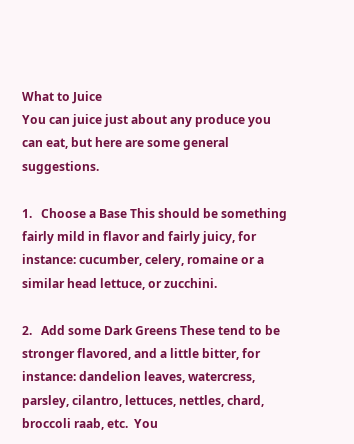What to Juice
You can juice just about any produce you can eat, but here are some general suggestions.

1.   Choose a Base This should be something fairly mild in flavor and fairly juicy, for instance: cucumber, celery, romaine or a similar head lettuce, or zucchini.

2.   Add some Dark Greens These tend to be stronger flavored, and a little bitter, for instance: dandelion leaves, watercress, parsley, cilantro, lettuces, nettles, chard, broccoli raab, etc.  You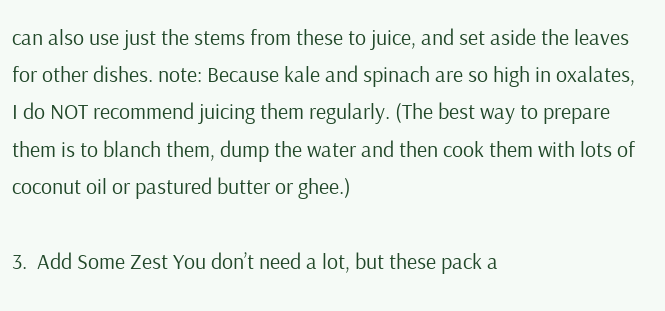can also use just the stems from these to juice, and set aside the leaves for other dishes. note: Because kale and spinach are so high in oxalates, I do NOT recommend juicing them regularly. (The best way to prepare them is to blanch them, dump the water and then cook them with lots of coconut oil or pastured butter or ghee.)

3.  Add Some Zest You don’t need a lot, but these pack a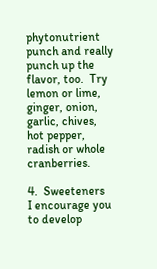phytonutrient punch and really punch up the flavor, too.  Try lemon or lime, ginger, onion, garlic, chives, hot pepper, radish or whole cranberries.

4.  Sweeteners
I encourage you to develop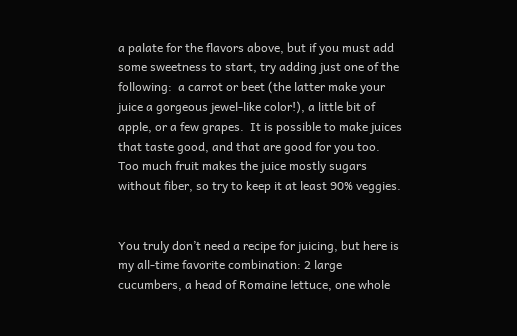a palate for the flavors above, but if you must add some sweetness to start, try adding just one of the following:  a carrot or beet (the latter make your juice a gorgeous jewel-like color!), a little bit of apple, or a few grapes.  It is possible to make juices that taste good, and that are good for you too.  Too much fruit makes the juice mostly sugars without fiber, so try to keep it at least 90% veggies.


You truly don’t need a recipe for juicing, but here is my all-time favorite combination: 2 large cucumbers, a head of Romaine lettuce, one whole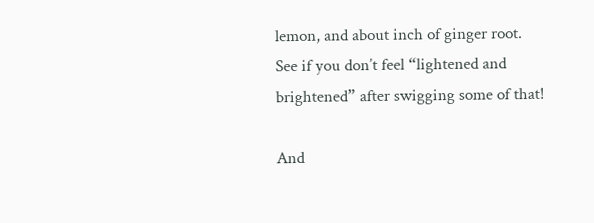lemon, and about inch of ginger root.  See if you don’t feel “lightened and brightened” after swigging some of that!

And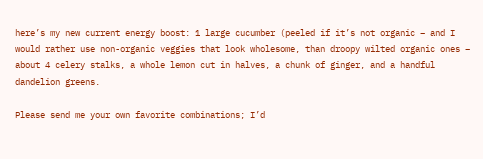here’s my new current energy boost: 1 large cucumber (peeled if it’s not organic – and I would rather use non-organic veggies that look wholesome, than droopy wilted organic ones – about 4 celery stalks, a whole lemon cut in halves, a chunk of ginger, and a handful dandelion greens.

Please send me your own favorite combinations; I’d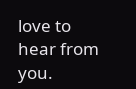love to hear from you.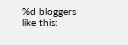%d bloggers like this: